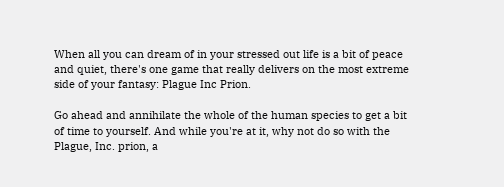When all you can dream of in your stressed out life is a bit of peace and quiet, there's one game that really delivers on the most extreme side of your fantasy: Plague Inc Prion.

Go ahead and annihilate the whole of the human species to get a bit of time to yourself. And while you're at it, why not do so with the Plague, Inc. prion, a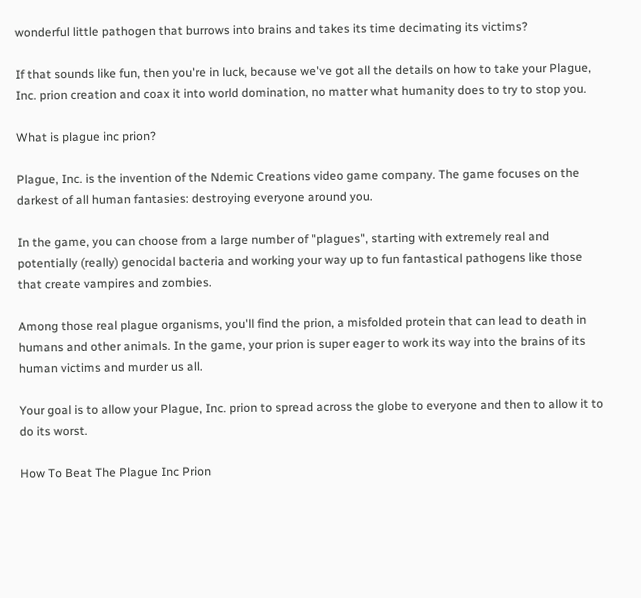wonderful little pathogen that burrows into brains and takes its time decimating its victims?

If that sounds like fun, then you're in luck, because we've got all the details on how to take your Plague, Inc. prion creation and coax it into world domination, no matter what humanity does to try to stop you.

What is plague inc prion?

Plague, Inc. is the invention of the Ndemic Creations video game company. The game focuses on the darkest of all human fantasies: destroying everyone around you.

In the game, you can choose from a large number of "plagues", starting with extremely real and potentially (really) genocidal bacteria and working your way up to fun fantastical pathogens like those that create vampires and zombies.

Among those real plague organisms, you'll find the prion, a misfolded protein that can lead to death in humans and other animals. In the game, your prion is super eager to work its way into the brains of its human victims and murder us all.

Your goal is to allow your Plague, Inc. prion to spread across the globe to everyone and then to allow it to do its worst.

How To Beat The Plague Inc Prion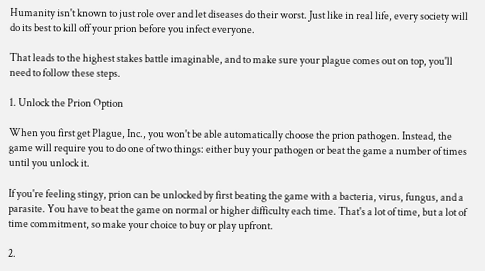Humanity isn't known to just role over and let diseases do their worst. Just like in real life, every society will do its best to kill off your prion before you infect everyone.

That leads to the highest stakes battle imaginable, and to make sure your plague comes out on top, you'll need to follow these steps.

1. Unlock the Prion Option

When you first get Plague, Inc., you won't be able automatically choose the prion pathogen. Instead, the game will require you to do one of two things: either buy your pathogen or beat the game a number of times until you unlock it.

If you're feeling stingy, prion can be unlocked by first beating the game with a bacteria, virus, fungus, and a parasite. You have to beat the game on normal or higher difficulty each time. That's a lot of time, but a lot of time commitment, so make your choice to buy or play upfront.

2.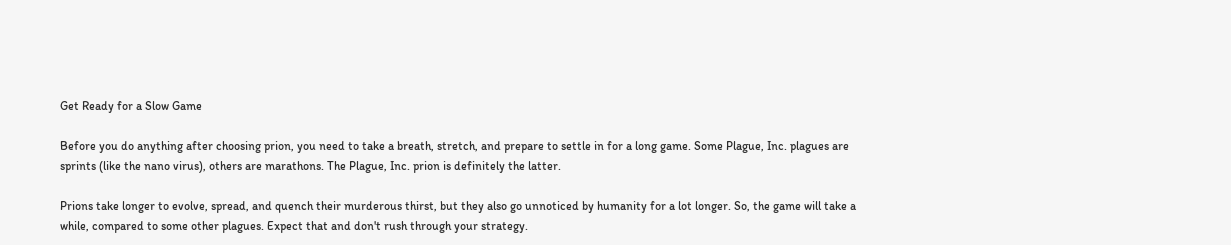Get Ready for a Slow Game

Before you do anything after choosing prion, you need to take a breath, stretch, and prepare to settle in for a long game. Some Plague, Inc. plagues are sprints (like the nano virus), others are marathons. The Plague, Inc. prion is definitely the latter.

Prions take longer to evolve, spread, and quench their murderous thirst, but they also go unnoticed by humanity for a lot longer. So, the game will take a while, compared to some other plagues. Expect that and don't rush through your strategy.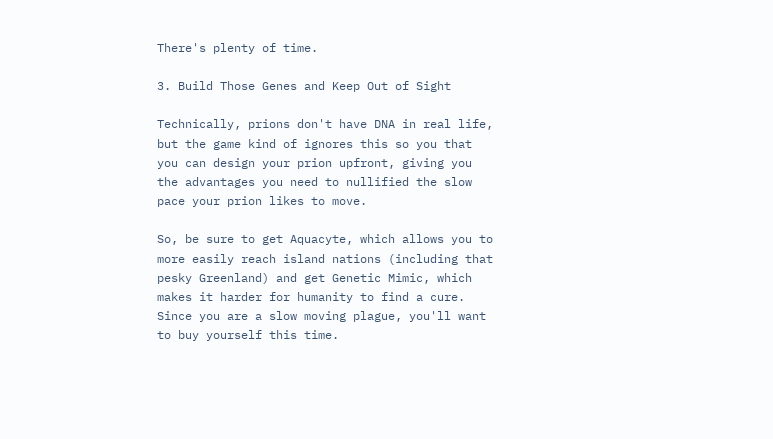There's plenty of time.

3. Build Those Genes and Keep Out of Sight

Technically, prions don't have DNA in real life, but the game kind of ignores this so you that you can design your prion upfront, giving you the advantages you need to nullified the slow pace your prion likes to move.

So, be sure to get Aquacyte, which allows you to more easily reach island nations (including that pesky Greenland) and get Genetic Mimic, which makes it harder for humanity to find a cure. Since you are a slow moving plague, you'll want to buy yourself this time.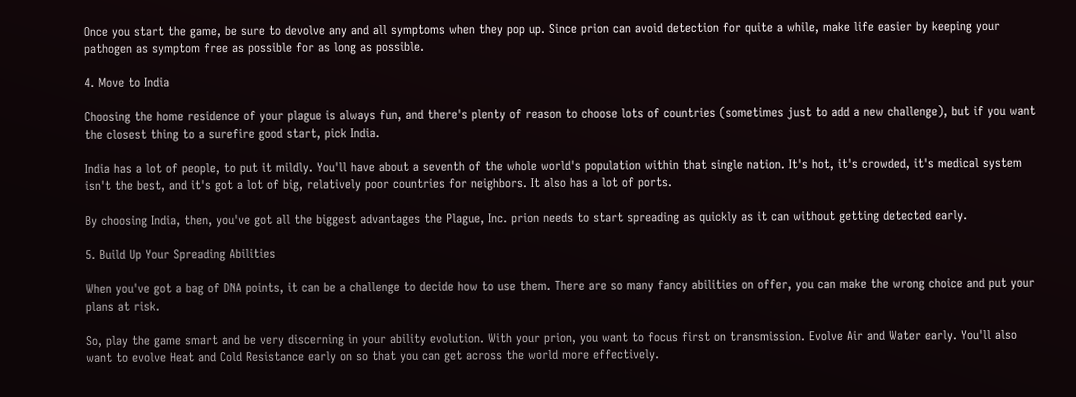Once you start the game, be sure to devolve any and all symptoms when they pop up. Since prion can avoid detection for quite a while, make life easier by keeping your pathogen as symptom free as possible for as long as possible.

4. Move to India

Choosing the home residence of your plague is always fun, and there's plenty of reason to choose lots of countries (sometimes just to add a new challenge), but if you want the closest thing to a surefire good start, pick India.

India has a lot of people, to put it mildly. You'll have about a seventh of the whole world's population within that single nation. It's hot, it's crowded, it's medical system isn't the best, and it's got a lot of big, relatively poor countries for neighbors. It also has a lot of ports.

By choosing India, then, you've got all the biggest advantages the Plague, Inc. prion needs to start spreading as quickly as it can without getting detected early.

5. Build Up Your Spreading Abilities

When you've got a bag of DNA points, it can be a challenge to decide how to use them. There are so many fancy abilities on offer, you can make the wrong choice and put your plans at risk.

So, play the game smart and be very discerning in your ability evolution. With your prion, you want to focus first on transmission. Evolve Air and Water early. You'll also want to evolve Heat and Cold Resistance early on so that you can get across the world more effectively.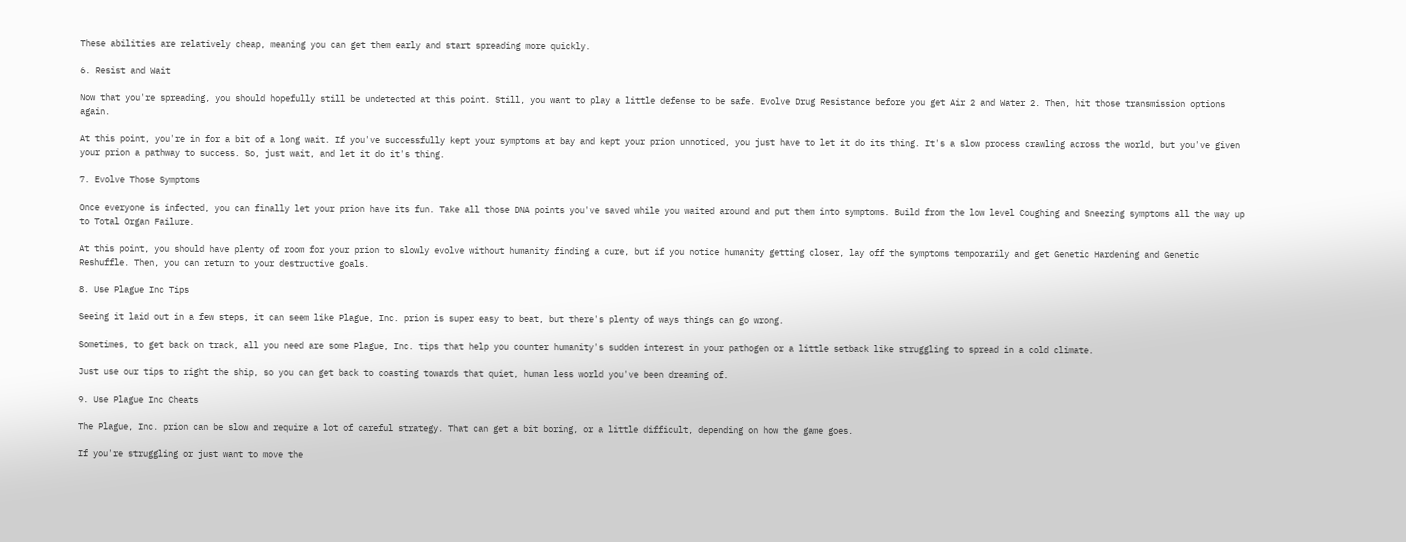These abilities are relatively cheap, meaning you can get them early and start spreading more quickly.

6. Resist and Wait

Now that you're spreading, you should hopefully still be undetected at this point. Still, you want to play a little defense to be safe. Evolve Drug Resistance before you get Air 2 and Water 2. Then, hit those transmission options again.

At this point, you're in for a bit of a long wait. If you've successfully kept your symptoms at bay and kept your prion unnoticed, you just have to let it do its thing. It's a slow process crawling across the world, but you've given your prion a pathway to success. So, just wait, and let it do it's thing.

7. Evolve Those Symptoms

Once everyone is infected, you can finally let your prion have its fun. Take all those DNA points you've saved while you waited around and put them into symptoms. Build from the low level Coughing and Sneezing symptoms all the way up to Total Organ Failure.

At this point, you should have plenty of room for your prion to slowly evolve without humanity finding a cure, but if you notice humanity getting closer, lay off the symptoms temporarily and get Genetic Hardening and Genetic Reshuffle. Then, you can return to your destructive goals.

8. Use Plague Inc Tips

Seeing it laid out in a few steps, it can seem like Plague, Inc. prion is super easy to beat, but there's plenty of ways things can go wrong.

Sometimes, to get back on track, all you need are some Plague, Inc. tips that help you counter humanity's sudden interest in your pathogen or a little setback like struggling to spread in a cold climate.

Just use our tips to right the ship, so you can get back to coasting towards that quiet, human less world you've been dreaming of.

9. Use Plague Inc Cheats

The Plague, Inc. prion can be slow and require a lot of careful strategy. That can get a bit boring, or a little difficult, depending on how the game goes.

If you're struggling or just want to move the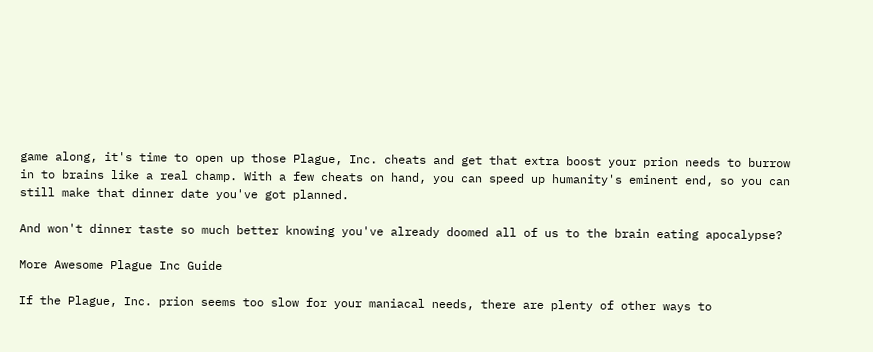game along, it's time to open up those Plague, Inc. cheats and get that extra boost your prion needs to burrow in to brains like a real champ. With a few cheats on hand, you can speed up humanity's eminent end, so you can still make that dinner date you've got planned.

And won't dinner taste so much better knowing you've already doomed all of us to the brain eating apocalypse?

More Awesome Plague Inc Guide

If the Plague, Inc. prion seems too slow for your maniacal needs, there are plenty of other ways to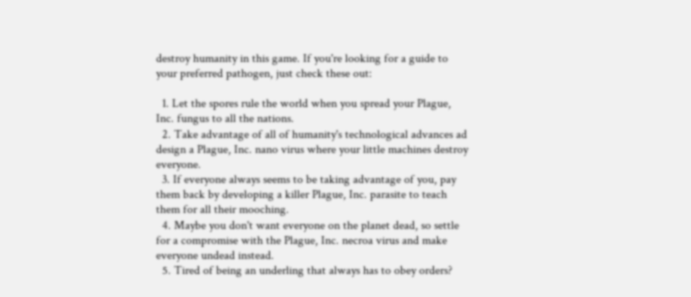destroy humanity in this game. If you're looking for a guide to your preferred pathogen, just check these out:

  1. Let the spores rule the world when you spread your Plague, Inc. fungus to all the nations.
  2. Take advantage of all of humanity's technological advances ad design a Plague, Inc. nano virus where your little machines destroy everyone.
  3. If everyone always seems to be taking advantage of you, pay them back by developing a killer Plague, Inc. parasite to teach them for all their mooching.
  4. Maybe you don't want everyone on the planet dead, so settle for a compromise with the Plague, Inc. necroa virus and make everyone undead instead.
  5. Tired of being an underling that always has to obey orders?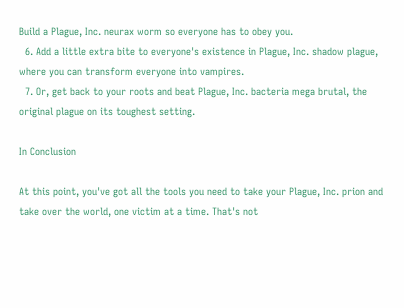Build a Plague, Inc. neurax worm so everyone has to obey you.
  6. Add a little extra bite to everyone's existence in Plague, Inc. shadow plague, where you can transform everyone into vampires.
  7. Or, get back to your roots and beat Plague, Inc. bacteria mega brutal, the original plague on its toughest setting.

In Conclusion

At this point, you've got all the tools you need to take your Plague, Inc. prion and take over the world, one victim at a time. That's not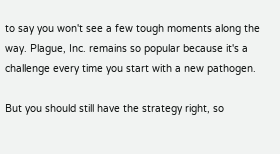to say you won't see a few tough moments along the way. Plague, Inc. remains so popular because it's a challenge every time you start with a new pathogen.

But you should still have the strategy right, so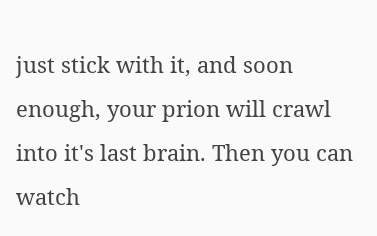just stick with it, and soon enough, your prion will crawl into it's last brain. Then you can watch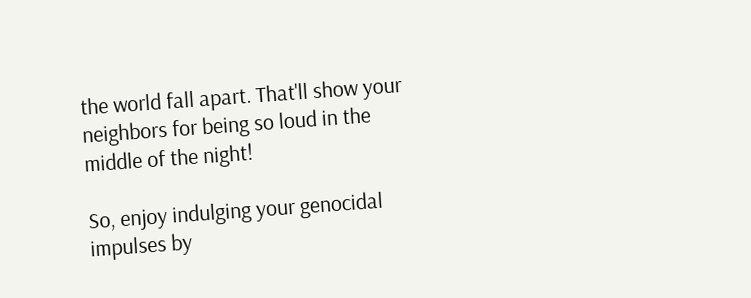the world fall apart. That'll show your neighbors for being so loud in the middle of the night!

So, enjoy indulging your genocidal impulses by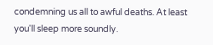condemning us all to awful deaths. At least you'll sleep more soundly.